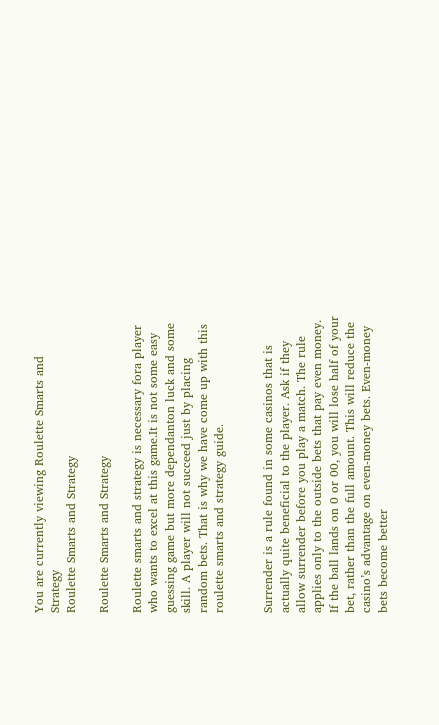You are currently viewing Roulette Smarts and Strategy
Roulette Smarts and Strategy

Roulette Smarts and Strategy

Roulette smarts and strategy is necessary fora player who wants to excel at this game.It is not some easy guessing game but more dependanton luck and some skill. A player will not succeed just by placing random bets. That is why we have come up with this roulette smarts and strategy guide.


Surrender is a rule found in some casinos that is actually quite beneficial to the player. Ask if they allow surrender before you play a match. The rule applies only to the outside bets that pay even money. If the ball lands on 0 or 00, you will lose half of your bet, rather than the full amount. This will reduce the casino’s advantage on even-money bets. Even-money bets become better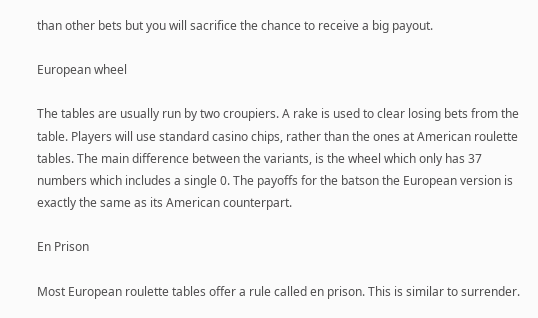than other bets but you will sacrifice the chance to receive a big payout.

European wheel

The tables are usually run by two croupiers. A rake is used to clear losing bets from the table. Players will use standard casino chips, rather than the ones at American roulette tables. The main difference between the variants, is the wheel which only has 37 numbers which includes a single 0. The payoffs for the batson the European version is exactly the same as its American counterpart.

En Prison

Most European roulette tables offer a rule called en prison. This is similar to surrender.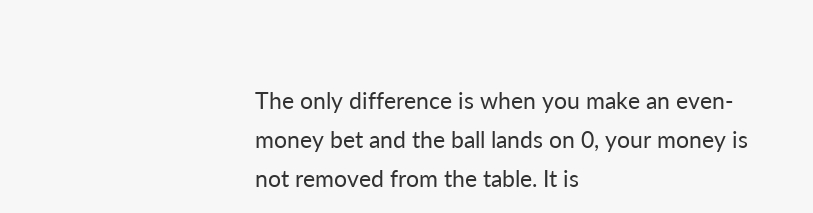The only difference is when you make an even-money bet and the ball lands on 0, your money is not removed from the table. It is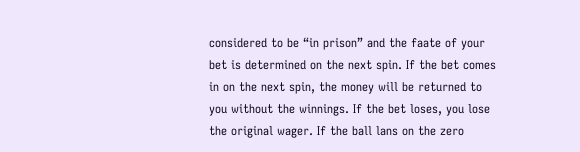considered to be “in prison” and the faate of your bet is determined on the next spin. If the bet comes in on the next spin, the money will be returned to you without the winnings. If the bet loses, you lose the original wager. If the ball lans on the zero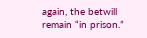again, the betwill remain “in prison.”